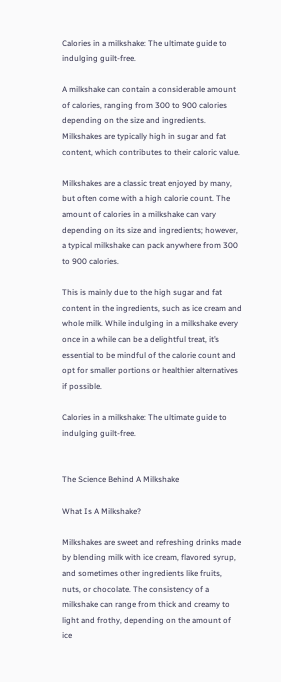Calories in a milkshake: The ultimate guide to indulging guilt-free.

A milkshake can contain a considerable amount of calories, ranging from 300 to 900 calories depending on the size and ingredients. Milkshakes are typically high in sugar and fat content, which contributes to their caloric value.

Milkshakes are a classic treat enjoyed by many, but often come with a high calorie count. The amount of calories in a milkshake can vary depending on its size and ingredients; however, a typical milkshake can pack anywhere from 300 to 900 calories.

This is mainly due to the high sugar and fat content in the ingredients, such as ice cream and whole milk. While indulging in a milkshake every once in a while can be a delightful treat, it’s essential to be mindful of the calorie count and opt for smaller portions or healthier alternatives if possible.

Calories in a milkshake: The ultimate guide to indulging guilt-free.


The Science Behind A Milkshake

What Is A Milkshake?

Milkshakes are sweet and refreshing drinks made by blending milk with ice cream, flavored syrup, and sometimes other ingredients like fruits, nuts, or chocolate. The consistency of a milkshake can range from thick and creamy to light and frothy, depending on the amount of ice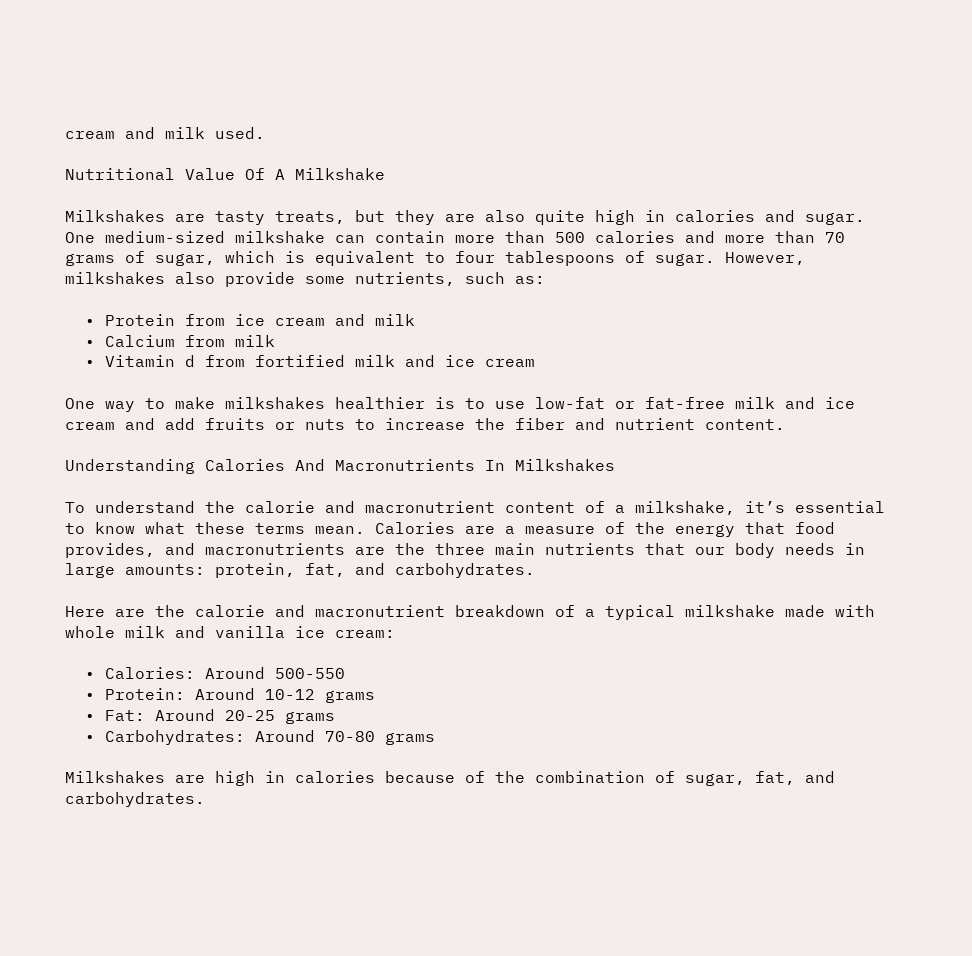cream and milk used.

Nutritional Value Of A Milkshake

Milkshakes are tasty treats, but they are also quite high in calories and sugar. One medium-sized milkshake can contain more than 500 calories and more than 70 grams of sugar, which is equivalent to four tablespoons of sugar. However, milkshakes also provide some nutrients, such as:

  • Protein from ice cream and milk
  • Calcium from milk
  • Vitamin d from fortified milk and ice cream

One way to make milkshakes healthier is to use low-fat or fat-free milk and ice cream and add fruits or nuts to increase the fiber and nutrient content.

Understanding Calories And Macronutrients In Milkshakes

To understand the calorie and macronutrient content of a milkshake, it’s essential to know what these terms mean. Calories are a measure of the energy that food provides, and macronutrients are the three main nutrients that our body needs in large amounts: protein, fat, and carbohydrates.

Here are the calorie and macronutrient breakdown of a typical milkshake made with whole milk and vanilla ice cream:

  • Calories: Around 500-550
  • Protein: Around 10-12 grams
  • Fat: Around 20-25 grams
  • Carbohydrates: Around 70-80 grams

Milkshakes are high in calories because of the combination of sugar, fat, and carbohydrates.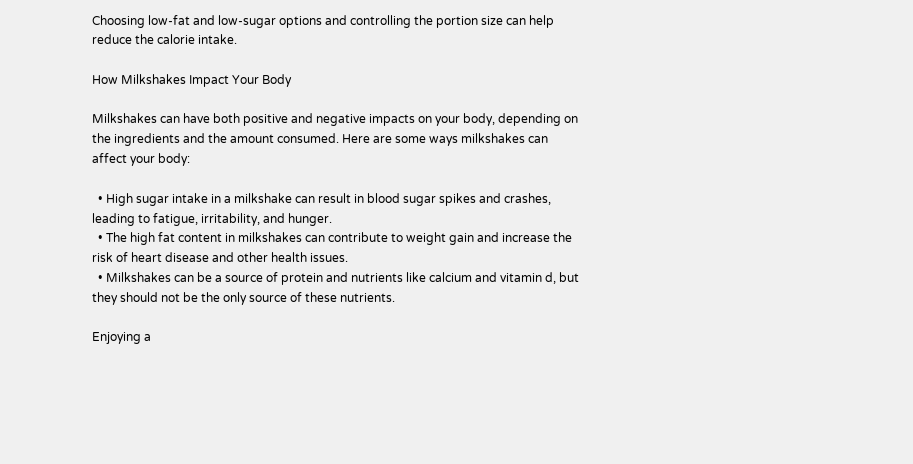Choosing low-fat and low-sugar options and controlling the portion size can help reduce the calorie intake.

How Milkshakes Impact Your Body

Milkshakes can have both positive and negative impacts on your body, depending on the ingredients and the amount consumed. Here are some ways milkshakes can affect your body:

  • High sugar intake in a milkshake can result in blood sugar spikes and crashes, leading to fatigue, irritability, and hunger.
  • The high fat content in milkshakes can contribute to weight gain and increase the risk of heart disease and other health issues.
  • Milkshakes can be a source of protein and nutrients like calcium and vitamin d, but they should not be the only source of these nutrients.

Enjoying a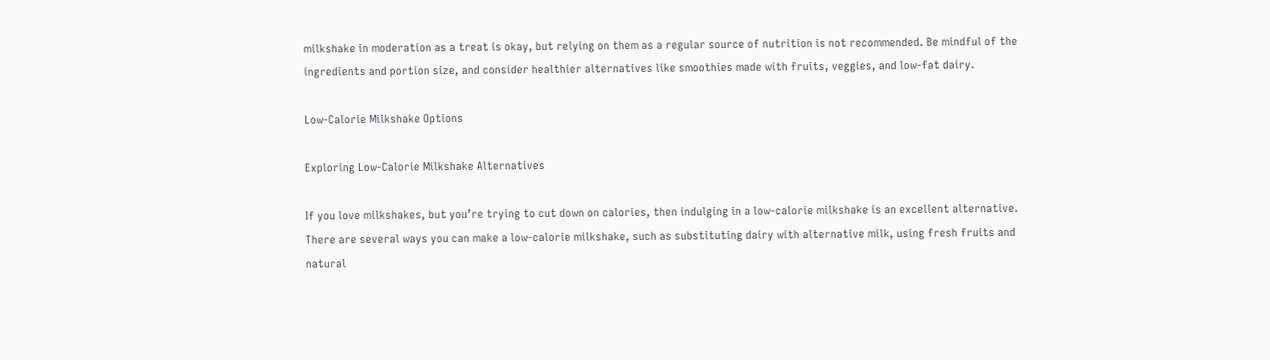milkshake in moderation as a treat is okay, but relying on them as a regular source of nutrition is not recommended. Be mindful of the ingredients and portion size, and consider healthier alternatives like smoothies made with fruits, veggies, and low-fat dairy.

Low-Calorie Milkshake Options

Exploring Low-Calorie Milkshake Alternatives

If you love milkshakes, but you’re trying to cut down on calories, then indulging in a low-calorie milkshake is an excellent alternative. There are several ways you can make a low-calorie milkshake, such as substituting dairy with alternative milk, using fresh fruits and natural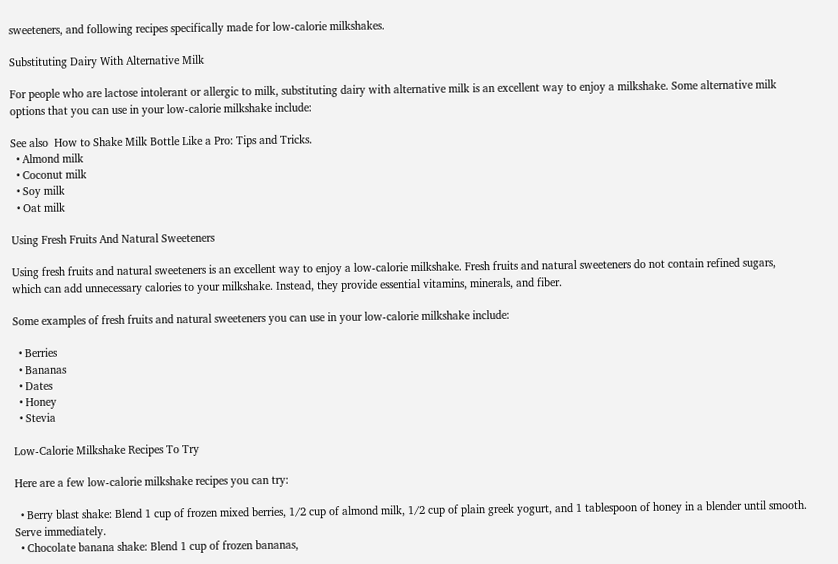sweeteners, and following recipes specifically made for low-calorie milkshakes.

Substituting Dairy With Alternative Milk

For people who are lactose intolerant or allergic to milk, substituting dairy with alternative milk is an excellent way to enjoy a milkshake. Some alternative milk options that you can use in your low-calorie milkshake include:

See also  How to Shake Milk Bottle Like a Pro: Tips and Tricks.
  • Almond milk
  • Coconut milk
  • Soy milk
  • Oat milk

Using Fresh Fruits And Natural Sweeteners

Using fresh fruits and natural sweeteners is an excellent way to enjoy a low-calorie milkshake. Fresh fruits and natural sweeteners do not contain refined sugars, which can add unnecessary calories to your milkshake. Instead, they provide essential vitamins, minerals, and fiber.

Some examples of fresh fruits and natural sweeteners you can use in your low-calorie milkshake include:

  • Berries
  • Bananas
  • Dates
  • Honey
  • Stevia

Low-Calorie Milkshake Recipes To Try

Here are a few low-calorie milkshake recipes you can try:

  • Berry blast shake: Blend 1 cup of frozen mixed berries, 1/2 cup of almond milk, 1/2 cup of plain greek yogurt, and 1 tablespoon of honey in a blender until smooth. Serve immediately.
  • Chocolate banana shake: Blend 1 cup of frozen bananas,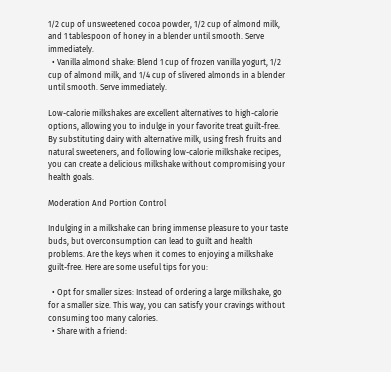1/2 cup of unsweetened cocoa powder, 1/2 cup of almond milk, and 1 tablespoon of honey in a blender until smooth. Serve immediately.
  • Vanilla almond shake: Blend 1 cup of frozen vanilla yogurt, 1/2 cup of almond milk, and 1/4 cup of slivered almonds in a blender until smooth. Serve immediately.

Low-calorie milkshakes are excellent alternatives to high-calorie options, allowing you to indulge in your favorite treat guilt-free. By substituting dairy with alternative milk, using fresh fruits and natural sweeteners, and following low-calorie milkshake recipes, you can create a delicious milkshake without compromising your health goals.

Moderation And Portion Control

Indulging in a milkshake can bring immense pleasure to your taste buds, but overconsumption can lead to guilt and health problems. Are the keys when it comes to enjoying a milkshake guilt-free. Here are some useful tips for you:

  • Opt for smaller sizes: Instead of ordering a large milkshake, go for a smaller size. This way, you can satisfy your cravings without consuming too many calories.
  • Share with a friend: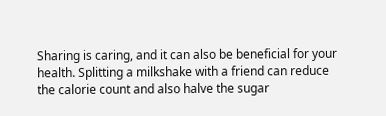Sharing is caring, and it can also be beneficial for your health. Splitting a milkshake with a friend can reduce the calorie count and also halve the sugar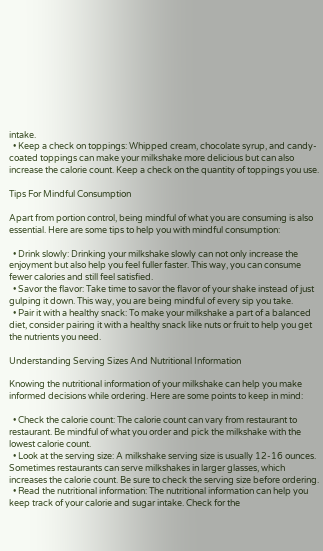intake.
  • Keep a check on toppings: Whipped cream, chocolate syrup, and candy-coated toppings can make your milkshake more delicious but can also increase the calorie count. Keep a check on the quantity of toppings you use.

Tips For Mindful Consumption

Apart from portion control, being mindful of what you are consuming is also essential. Here are some tips to help you with mindful consumption:

  • Drink slowly: Drinking your milkshake slowly can not only increase the enjoyment but also help you feel fuller faster. This way, you can consume fewer calories and still feel satisfied.
  • Savor the flavor: Take time to savor the flavor of your shake instead of just gulping it down. This way, you are being mindful of every sip you take.
  • Pair it with a healthy snack: To make your milkshake a part of a balanced diet, consider pairing it with a healthy snack like nuts or fruit to help you get the nutrients you need.

Understanding Serving Sizes And Nutritional Information

Knowing the nutritional information of your milkshake can help you make informed decisions while ordering. Here are some points to keep in mind:

  • Check the calorie count: The calorie count can vary from restaurant to restaurant. Be mindful of what you order and pick the milkshake with the lowest calorie count.
  • Look at the serving size: A milkshake serving size is usually 12-16 ounces. Sometimes restaurants can serve milkshakes in larger glasses, which increases the calorie count. Be sure to check the serving size before ordering.
  • Read the nutritional information: The nutritional information can help you keep track of your calorie and sugar intake. Check for the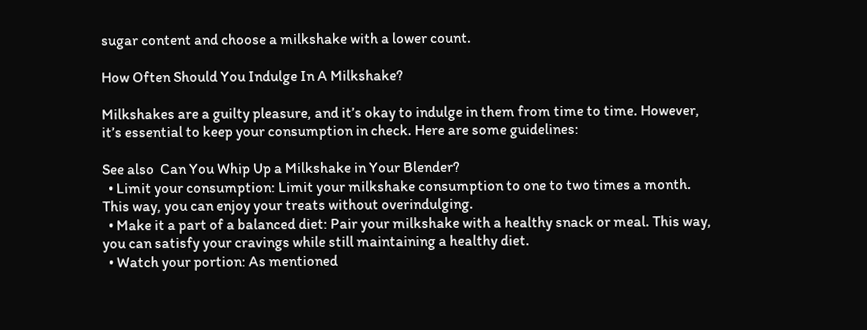sugar content and choose a milkshake with a lower count.

How Often Should You Indulge In A Milkshake?

Milkshakes are a guilty pleasure, and it’s okay to indulge in them from time to time. However, it’s essential to keep your consumption in check. Here are some guidelines:

See also  Can You Whip Up a Milkshake in Your Blender?
  • Limit your consumption: Limit your milkshake consumption to one to two times a month. This way, you can enjoy your treats without overindulging.
  • Make it a part of a balanced diet: Pair your milkshake with a healthy snack or meal. This way, you can satisfy your cravings while still maintaining a healthy diet.
  • Watch your portion: As mentioned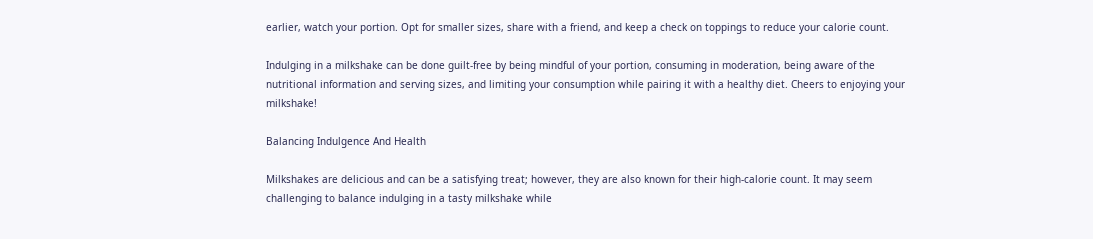earlier, watch your portion. Opt for smaller sizes, share with a friend, and keep a check on toppings to reduce your calorie count.

Indulging in a milkshake can be done guilt-free by being mindful of your portion, consuming in moderation, being aware of the nutritional information and serving sizes, and limiting your consumption while pairing it with a healthy diet. Cheers to enjoying your milkshake!

Balancing Indulgence And Health

Milkshakes are delicious and can be a satisfying treat; however, they are also known for their high-calorie count. It may seem challenging to balance indulging in a tasty milkshake while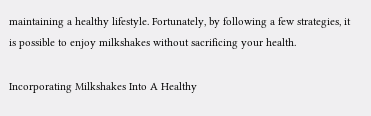maintaining a healthy lifestyle. Fortunately, by following a few strategies, it is possible to enjoy milkshakes without sacrificing your health.

Incorporating Milkshakes Into A Healthy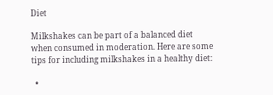Diet

Milkshakes can be part of a balanced diet when consumed in moderation. Here are some tips for including milkshakes in a healthy diet:

  •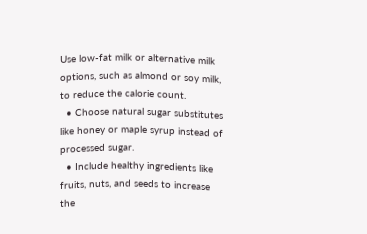Use low-fat milk or alternative milk options, such as almond or soy milk, to reduce the calorie count.
  • Choose natural sugar substitutes like honey or maple syrup instead of processed sugar.
  • Include healthy ingredients like fruits, nuts, and seeds to increase the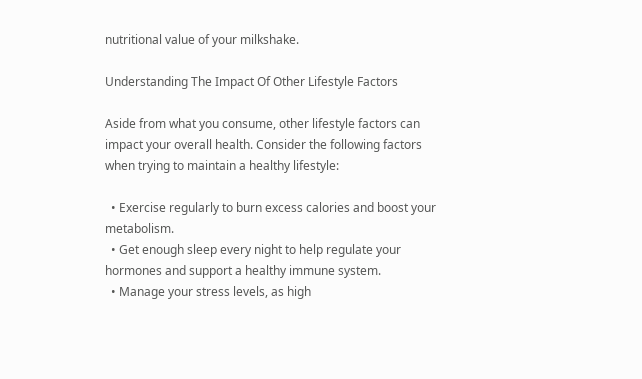nutritional value of your milkshake.

Understanding The Impact Of Other Lifestyle Factors

Aside from what you consume, other lifestyle factors can impact your overall health. Consider the following factors when trying to maintain a healthy lifestyle:

  • Exercise regularly to burn excess calories and boost your metabolism.
  • Get enough sleep every night to help regulate your hormones and support a healthy immune system.
  • Manage your stress levels, as high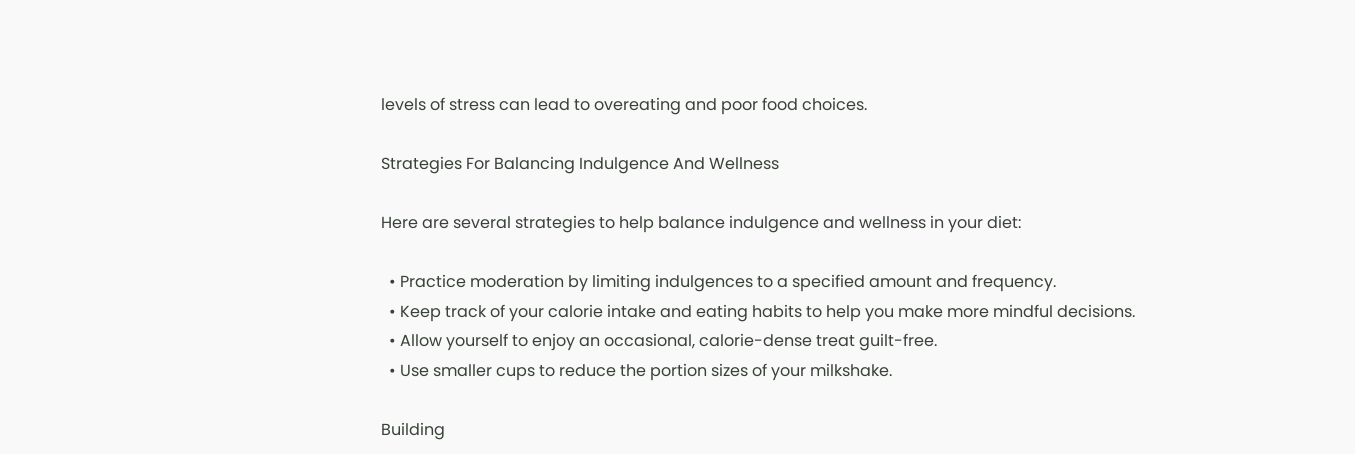levels of stress can lead to overeating and poor food choices.

Strategies For Balancing Indulgence And Wellness

Here are several strategies to help balance indulgence and wellness in your diet:

  • Practice moderation by limiting indulgences to a specified amount and frequency.
  • Keep track of your calorie intake and eating habits to help you make more mindful decisions.
  • Allow yourself to enjoy an occasional, calorie-dense treat guilt-free.
  • Use smaller cups to reduce the portion sizes of your milkshake.

Building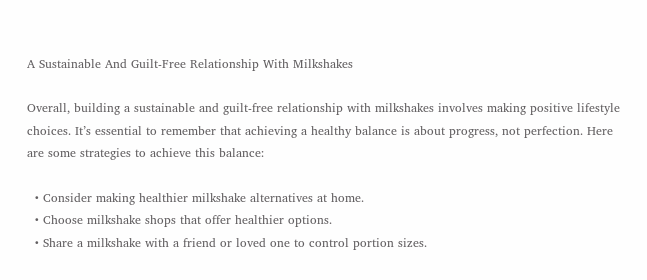A Sustainable And Guilt-Free Relationship With Milkshakes

Overall, building a sustainable and guilt-free relationship with milkshakes involves making positive lifestyle choices. It’s essential to remember that achieving a healthy balance is about progress, not perfection. Here are some strategies to achieve this balance:

  • Consider making healthier milkshake alternatives at home.
  • Choose milkshake shops that offer healthier options.
  • Share a milkshake with a friend or loved one to control portion sizes.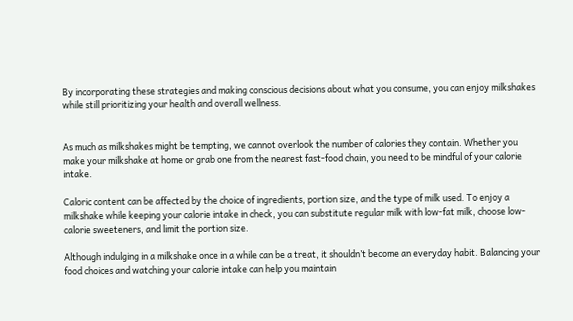By incorporating these strategies and making conscious decisions about what you consume, you can enjoy milkshakes while still prioritizing your health and overall wellness.


As much as milkshakes might be tempting, we cannot overlook the number of calories they contain. Whether you make your milkshake at home or grab one from the nearest fast-food chain, you need to be mindful of your calorie intake.

Caloric content can be affected by the choice of ingredients, portion size, and the type of milk used. To enjoy a milkshake while keeping your calorie intake in check, you can substitute regular milk with low-fat milk, choose low-calorie sweeteners, and limit the portion size.

Although indulging in a milkshake once in a while can be a treat, it shouldn’t become an everyday habit. Balancing your food choices and watching your calorie intake can help you maintain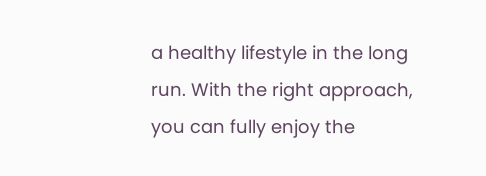a healthy lifestyle in the long run. With the right approach, you can fully enjoy the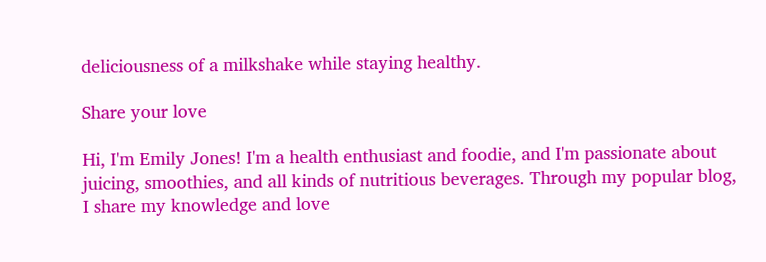deliciousness of a milkshake while staying healthy.

Share your love

Hi, I'm Emily Jones! I'm a health enthusiast and foodie, and I'm passionate about juicing, smoothies, and all kinds of nutritious beverages. Through my popular blog, I share my knowledge and love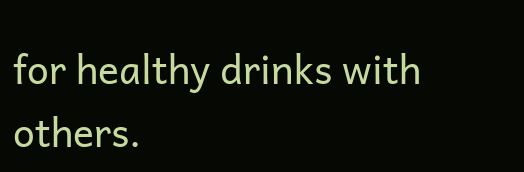for healthy drinks with others.